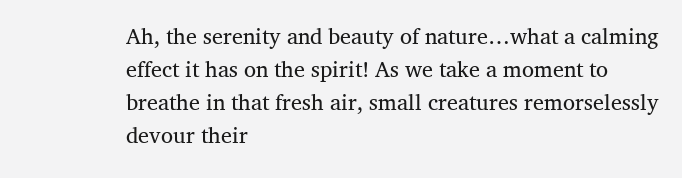Ah, the serenity and beauty of nature…what a calming effect it has on the spirit! As we take a moment to breathe in that fresh air, small creatures remorselessly devour their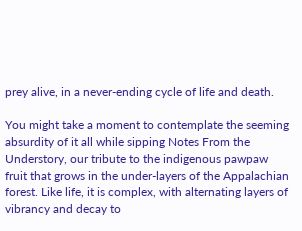prey alive, in a never-ending cycle of life and death.

You might take a moment to contemplate the seeming absurdity of it all while sipping Notes From the Understory, our tribute to the indigenous pawpaw fruit that grows in the under-layers of the Appalachian forest. Like life, it is complex, with alternating layers of vibrancy and decay to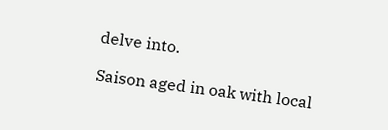delve into.

Saison aged in oak with local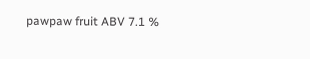pawpaw fruit ABV 7.1 %